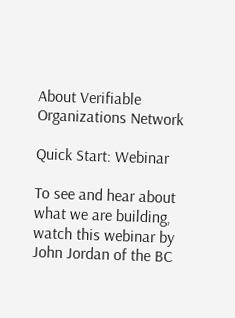About Verifiable Organizations Network

Quick Start: Webinar

To see and hear about what we are building, watch this webinar by John Jordan of the BC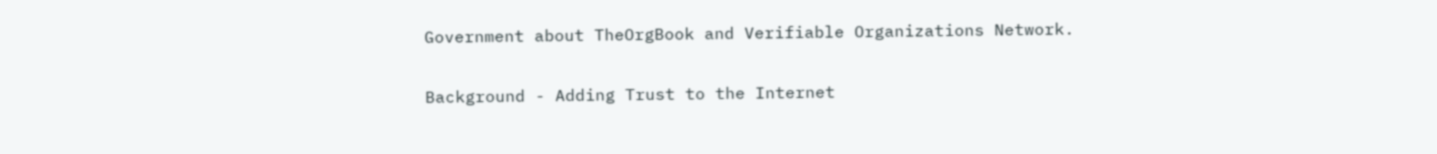Government about TheOrgBook and Verifiable Organizations Network.

Background - Adding Trust to the Internet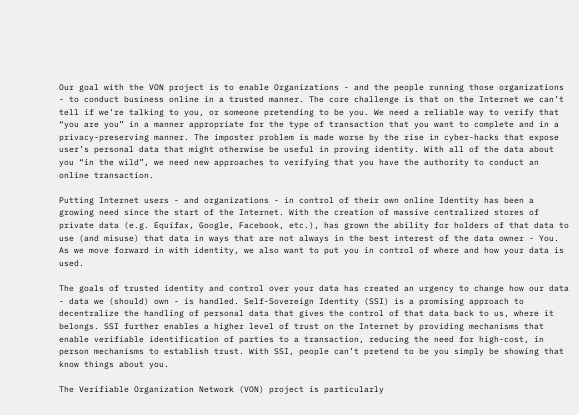Our goal with the VON project is to enable Organizations - and the people running those organizations - to conduct business online in a trusted manner. The core challenge is that on the Internet we can’t tell if we’re talking to you, or someone pretending to be you. We need a reliable way to verify that “you are you” in a manner appropriate for the type of transaction that you want to complete and in a privacy-preserving manner. The imposter problem is made worse by the rise in cyber-hacks that expose user’s personal data that might otherwise be useful in proving identity. With all of the data about you “in the wild”, we need new approaches to verifying that you have the authority to conduct an online transaction.

Putting Internet users - and organizations - in control of their own online Identity has been a growing need since the start of the Internet. With the creation of massive centralized stores of private data (e.g. Equifax, Google, Facebook, etc.), has grown the ability for holders of that data to use (and misuse) that data in ways that are not always in the best interest of the data owner - You. As we move forward in with identity, we also want to put you in control of where and how your data is used.

The goals of trusted identity and control over your data has created an urgency to change how our data - data we (should) own - is handled. Self-Sovereign Identity (SSI) is a promising approach to decentralize the handling of personal data that gives the control of that data back to us, where it belongs. SSI further enables a higher level of trust on the Internet by providing mechanisms that enable verifiable identification of parties to a transaction, reducing the need for high-cost, in person mechanisms to establish trust. With SSI, people can’t pretend to be you simply be showing that know things about you.

The Verifiable Organization Network (VON) project is particularly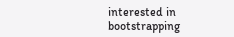interested in bootstrapping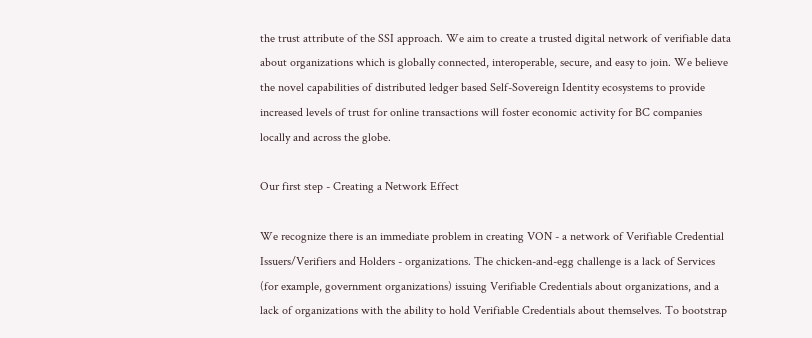the trust attribute of the SSI approach. We aim to create a trusted digital network of verifiable data about organizations which is globally connected, interoperable, secure, and easy to join. We believe the novel capabilities of distributed ledger based Self-Sovereign Identity ecosystems to provide increased levels of trust for online transactions will foster economic activity for BC companies locally and across the globe.

Our first step - Creating a Network Effect

We recognize there is an immediate problem in creating VON - a network of Verifiable Credential Issuers/Verifiers and Holders - organizations. The chicken-and-egg challenge is a lack of Services (for example, government organizations) issuing Verifiable Credentials about organizations, and a lack of organizations with the ability to hold Verifiable Credentials about themselves. To bootstrap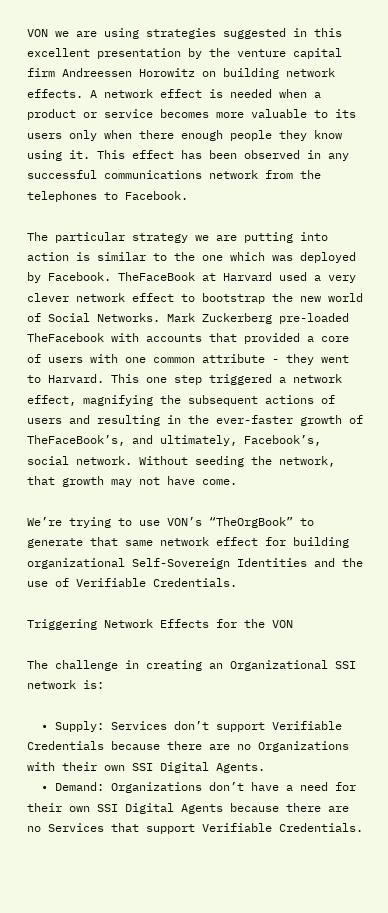VON we are using strategies suggested in this excellent presentation by the venture capital firm Andreessen Horowitz on building network effects. A network effect is needed when a product or service becomes more valuable to its users only when there enough people they know using it. This effect has been observed in any successful communications network from the telephones to Facebook.

The particular strategy we are putting into action is similar to the one which was deployed by Facebook. TheFaceBook at Harvard used a very clever network effect to bootstrap the new world of Social Networks. Mark Zuckerberg pre-loaded TheFacebook with accounts that provided a core of users with one common attribute - they went to Harvard. This one step triggered a network effect, magnifying the subsequent actions of users and resulting in the ever-faster growth of TheFaceBook’s, and ultimately, Facebook’s, social network. Without seeding the network, that growth may not have come.

We’re trying to use VON’s “TheOrgBook” to generate that same network effect for building organizational Self-Sovereign Identities and the use of Verifiable Credentials.

Triggering Network Effects for the VON

The challenge in creating an Organizational SSI network is:

  • Supply: Services don’t support Verifiable Credentials because there are no Organizations with their own SSI Digital Agents.
  • Demand: Organizations don’t have a need for their own SSI Digital Agents because there are no Services that support Verifiable Credentials.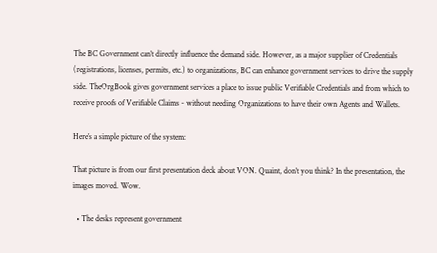The BC Government can’t directly influence the demand side. However, as a major supplier of Credentials (registrations, licenses, permits, etc.) to organizations, BC can enhance government services to drive the supply side. TheOrgBook gives government services a place to issue public Verifiable Credentials and from which to receive proofs of Verifiable Claims - without needing Organizations to have their own Agents and Wallets.

Here’s a simple picture of the system:

That picture is from our first presentation deck about VON. Quaint, don’t you think? In the presentation, the images moved. Wow.

  • The desks represent government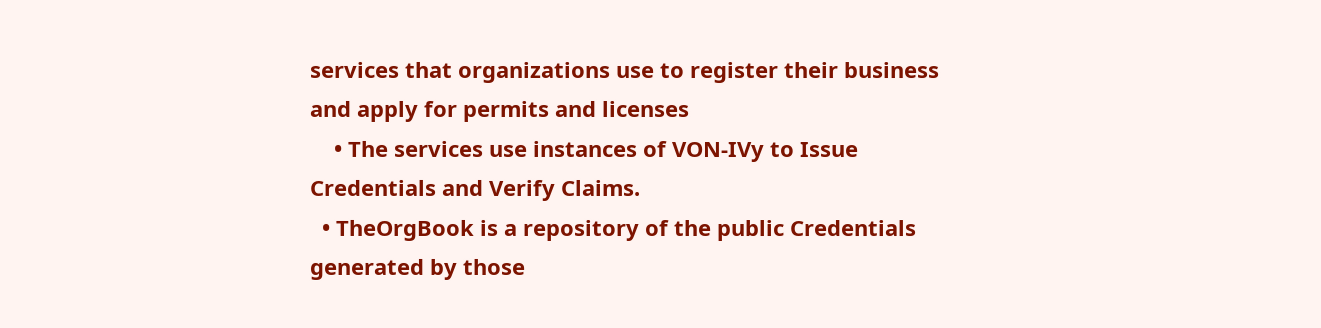services that organizations use to register their business and apply for permits and licenses
    • The services use instances of VON-IVy to Issue Credentials and Verify Claims.
  • TheOrgBook is a repository of the public Credentials generated by those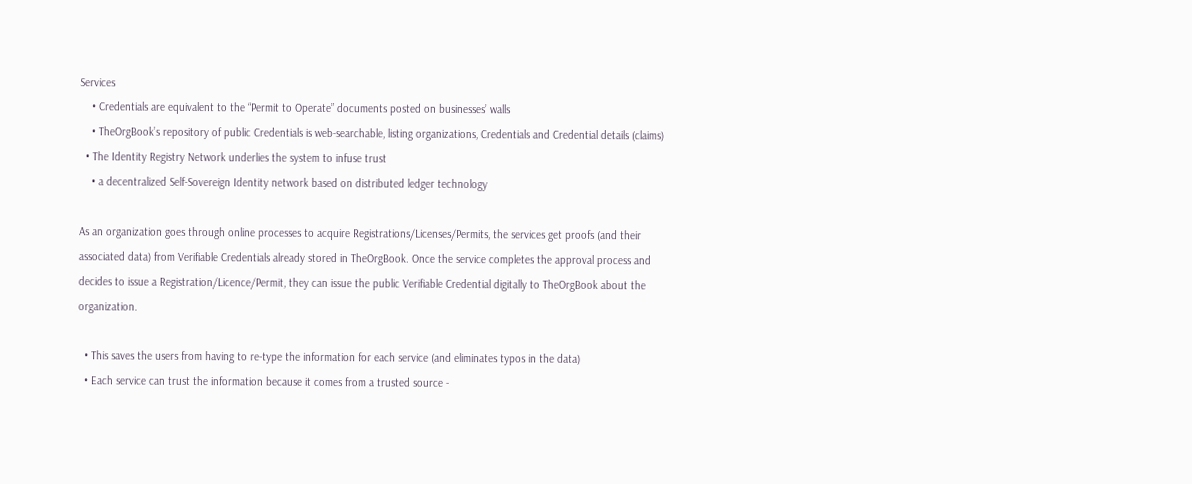Services
    • Credentials are equivalent to the “Permit to Operate” documents posted on businesses’ walls
    • TheOrgBook’s repository of public Credentials is web-searchable, listing organizations, Credentials and Credential details (claims)
  • The Identity Registry Network underlies the system to infuse trust
    • a decentralized Self-Sovereign Identity network based on distributed ledger technology

As an organization goes through online processes to acquire Registrations/Licenses/Permits, the services get proofs (and their associated data) from Verifiable Credentials already stored in TheOrgBook. Once the service completes the approval process and decides to issue a Registration/Licence/Permit, they can issue the public Verifiable Credential digitally to TheOrgBook about the organization.

  • This saves the users from having to re-type the information for each service (and eliminates typos in the data)
  • Each service can trust the information because it comes from a trusted source -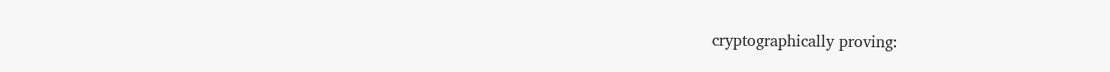cryptographically proving: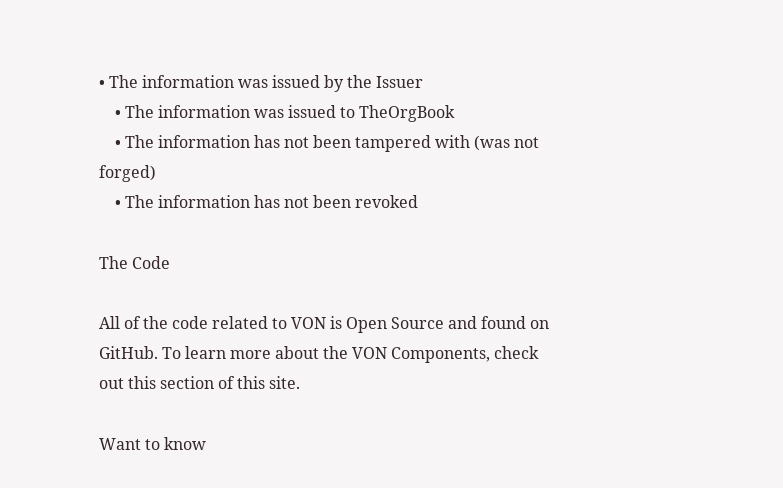• The information was issued by the Issuer
    • The information was issued to TheOrgBook
    • The information has not been tampered with (was not forged)
    • The information has not been revoked

The Code

All of the code related to VON is Open Source and found on GitHub. To learn more about the VON Components, check out this section of this site.

Want to know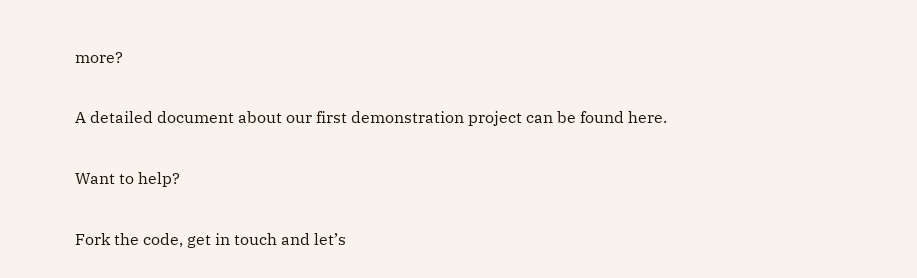more?

A detailed document about our first demonstration project can be found here.

Want to help?

Fork the code, get in touch and let’s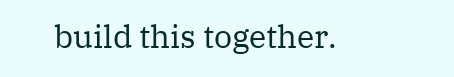build this together.